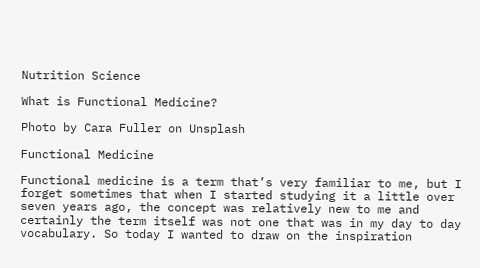Nutrition Science

What is Functional Medicine?

Photo by Cara Fuller on Unsplash

Functional Medicine

Functional medicine is a term that’s very familiar to me, but I forget sometimes that when I started studying it a little over seven years ago, the concept was relatively new to me and certainly the term itself was not one that was in my day to day vocabulary. So today I wanted to draw on the inspiration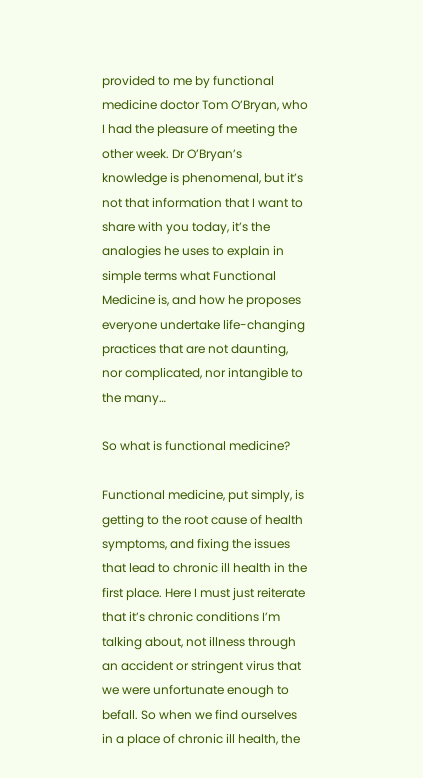provided to me by functional medicine doctor Tom O’Bryan, who I had the pleasure of meeting the other week. Dr O’Bryan’s knowledge is phenomenal, but it’s not that information that I want to share with you today, it’s the analogies he uses to explain in simple terms what Functional Medicine is, and how he proposes everyone undertake life-changing practices that are not daunting, nor complicated, nor intangible to the many…

So what is functional medicine?

Functional medicine, put simply, is getting to the root cause of health symptoms, and fixing the issues that lead to chronic ill health in the first place. Here I must just reiterate that it’s chronic conditions I’m talking about, not illness through an accident or stringent virus that we were unfortunate enough to befall. So when we find ourselves in a place of chronic ill health, the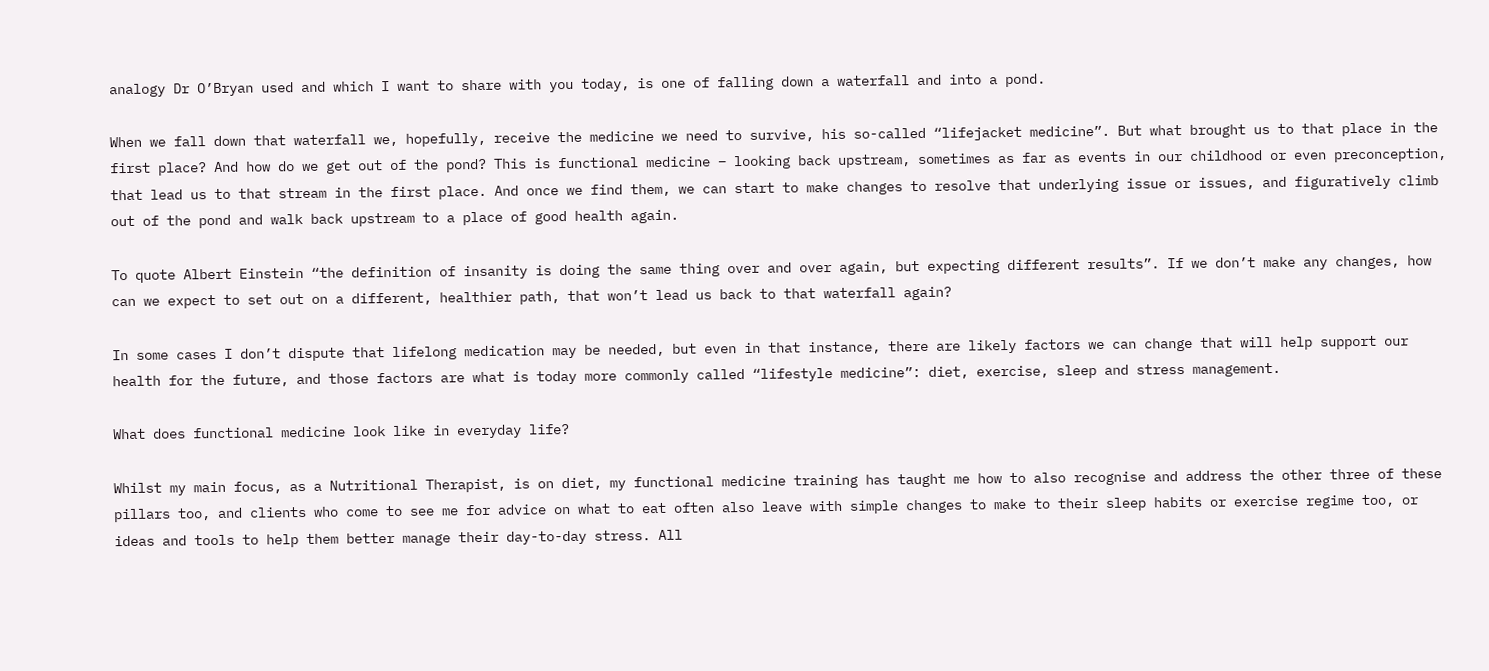analogy Dr O’Bryan used and which I want to share with you today, is one of falling down a waterfall and into a pond.

When we fall down that waterfall we, hopefully, receive the medicine we need to survive, his so-called “lifejacket medicine”. But what brought us to that place in the first place? And how do we get out of the pond? This is functional medicine – looking back upstream, sometimes as far as events in our childhood or even preconception, that lead us to that stream in the first place. And once we find them, we can start to make changes to resolve that underlying issue or issues, and figuratively climb out of the pond and walk back upstream to a place of good health again.

To quote Albert Einstein “the definition of insanity is doing the same thing over and over again, but expecting different results”. If we don’t make any changes, how can we expect to set out on a different, healthier path, that won’t lead us back to that waterfall again?

In some cases I don’t dispute that lifelong medication may be needed, but even in that instance, there are likely factors we can change that will help support our health for the future, and those factors are what is today more commonly called “lifestyle medicine”: diet, exercise, sleep and stress management.

What does functional medicine look like in everyday life?

Whilst my main focus, as a Nutritional Therapist, is on diet, my functional medicine training has taught me how to also recognise and address the other three of these pillars too, and clients who come to see me for advice on what to eat often also leave with simple changes to make to their sleep habits or exercise regime too, or ideas and tools to help them better manage their day-to-day stress. All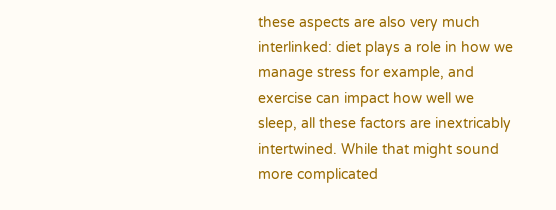these aspects are also very much interlinked: diet plays a role in how we manage stress for example, and exercise can impact how well we sleep, all these factors are inextricably intertwined. While that might sound more complicated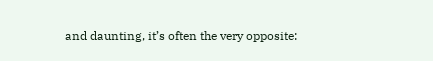and daunting, it’s often the very opposite: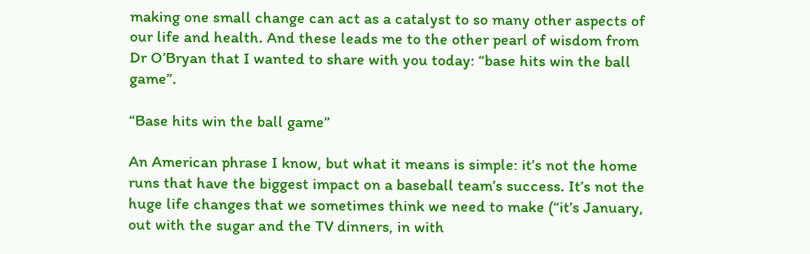making one small change can act as a catalyst to so many other aspects of our life and health. And these leads me to the other pearl of wisdom from Dr O’Bryan that I wanted to share with you today: “base hits win the ball game”.

“Base hits win the ball game”

An American phrase I know, but what it means is simple: it’s not the home runs that have the biggest impact on a baseball team’s success. It’s not the huge life changes that we sometimes think we need to make (“it’s January, out with the sugar and the TV dinners, in with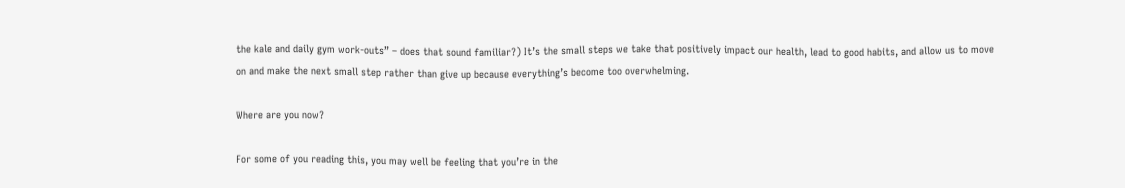the kale and daily gym work-outs” – does that sound familiar?) It’s the small steps we take that positively impact our health, lead to good habits, and allow us to move on and make the next small step rather than give up because everything’s become too overwhelming.

Where are you now?

For some of you reading this, you may well be feeling that you’re in the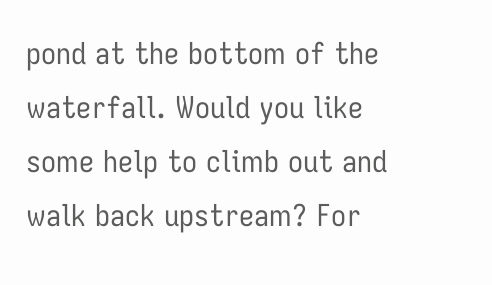pond at the bottom of the waterfall. Would you like some help to climb out and walk back upstream? For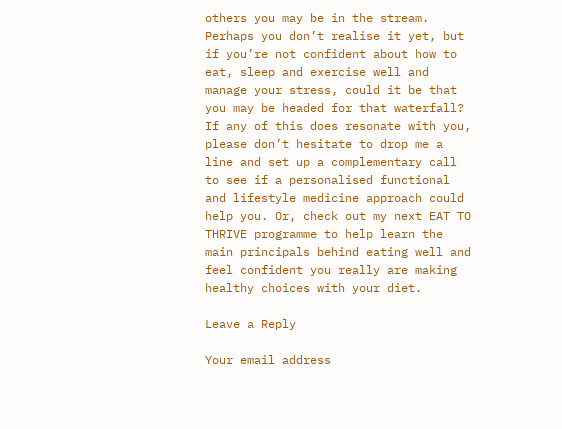others you may be in the stream. Perhaps you don’t realise it yet, but if you’re not confident about how to eat, sleep and exercise well and manage your stress, could it be that you may be headed for that waterfall? If any of this does resonate with you, please don’t hesitate to drop me a line and set up a complementary call to see if a personalised functional and lifestyle medicine approach could help you. Or, check out my next EAT TO THRIVE programme to help learn the main principals behind eating well and feel confident you really are making healthy choices with your diet.

Leave a Reply

Your email address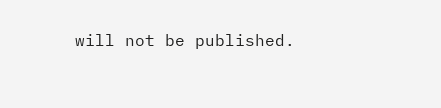will not be published.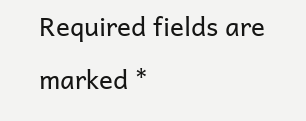Required fields are marked *